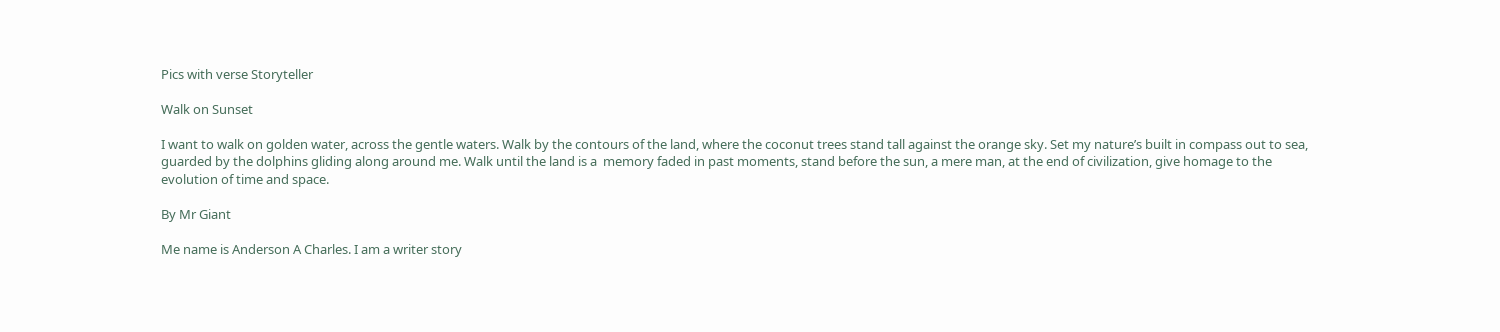Pics with verse Storyteller

Walk on Sunset

I want to walk on golden water, across the gentle waters. Walk by the contours of the land, where the coconut trees stand tall against the orange sky. Set my nature’s built in compass out to sea, guarded by the dolphins gliding along around me. Walk until the land is a  memory faded in past moments, stand before the sun, a mere man, at the end of civilization, give homage to the evolution of time and space.

By Mr Giant

Me name is Anderson A Charles. I am a writer story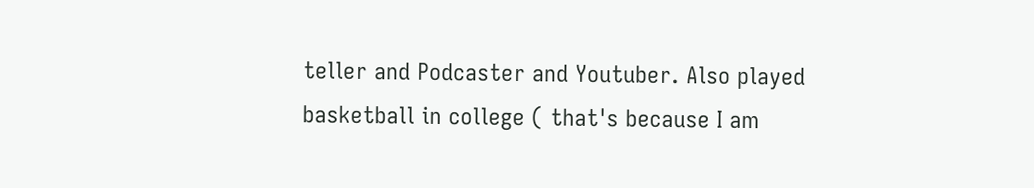teller and Podcaster and Youtuber. Also played basketball in college ( that's because I am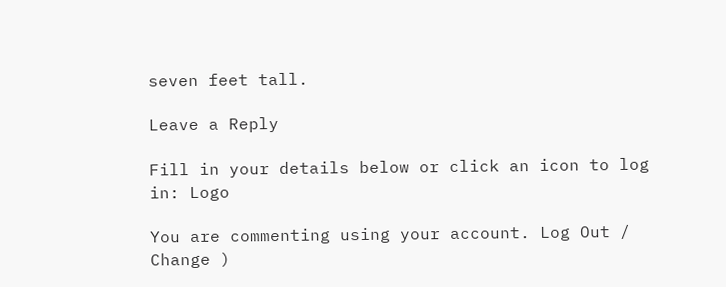seven feet tall.

Leave a Reply

Fill in your details below or click an icon to log in: Logo

You are commenting using your account. Log Out /  Change )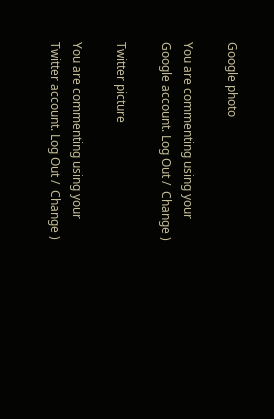Google photo

You are commenting using your Google account. Log Out /  Change )

Twitter picture

You are commenting using your Twitter account. Log Out /  Change )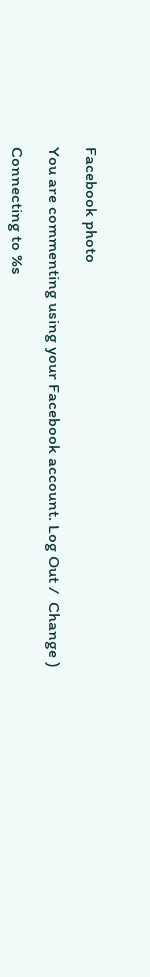Facebook photo

You are commenting using your Facebook account. Log Out /  Change )

Connecting to %s